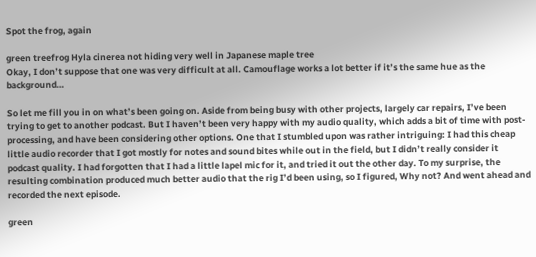Spot the frog, again

green treefrog Hyla cinerea not hiding very well in Japanese maple tree
Okay, I don’t suppose that one was very difficult at all. Camouflage works a lot better if it’s the same hue as the background…

So let me fill you in on what’s been going on. Aside from being busy with other projects, largely car repairs, I’ve been trying to get to another podcast. But I haven’t been very happy with my audio quality, which adds a bit of time with post-processing, and have been considering other options. One that I stumbled upon was rather intriguing: I had this cheap little audio recorder that I got mostly for notes and sound bites while out in the field, but I didn’t really consider it podcast quality. I had forgotten that I had a little lapel mic for it, and tried it out the other day. To my surprise, the resulting combination produced much better audio that the rig I’d been using, so I figured, Why not? And went ahead and recorded the next episode.

green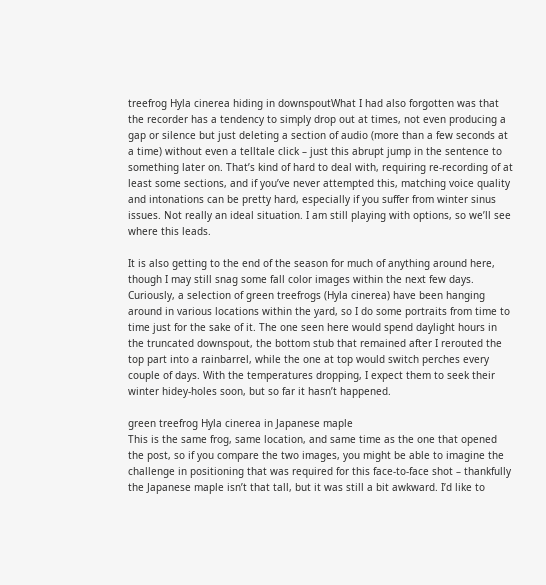treefrog Hyla cinerea hiding in downspoutWhat I had also forgotten was that the recorder has a tendency to simply drop out at times, not even producing a gap or silence but just deleting a section of audio (more than a few seconds at a time) without even a telltale click – just this abrupt jump in the sentence to something later on. That’s kind of hard to deal with, requiring re-recording of at least some sections, and if you’ve never attempted this, matching voice quality and intonations can be pretty hard, especially if you suffer from winter sinus issues. Not really an ideal situation. I am still playing with options, so we’ll see where this leads.

It is also getting to the end of the season for much of anything around here, though I may still snag some fall color images within the next few days. Curiously, a selection of green treefrogs (Hyla cinerea) have been hanging around in various locations within the yard, so I do some portraits from time to time just for the sake of it. The one seen here would spend daylight hours in the truncated downspout, the bottom stub that remained after I rerouted the top part into a rainbarrel, while the one at top would switch perches every couple of days. With the temperatures dropping, I expect them to seek their winter hidey-holes soon, but so far it hasn’t happened.

green treefrog Hyla cinerea in Japanese maple
This is the same frog, same location, and same time as the one that opened the post, so if you compare the two images, you might be able to imagine the challenge in positioning that was required for this face-to-face shot – thankfully the Japanese maple isn’t that tall, but it was still a bit awkward. I’d like to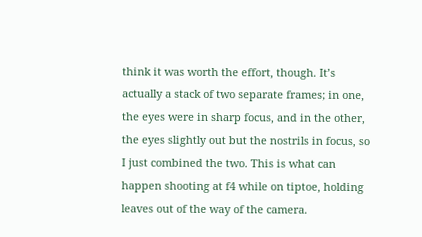think it was worth the effort, though. It’s actually a stack of two separate frames; in one, the eyes were in sharp focus, and in the other, the eyes slightly out but the nostrils in focus, so I just combined the two. This is what can happen shooting at f4 while on tiptoe, holding leaves out of the way of the camera.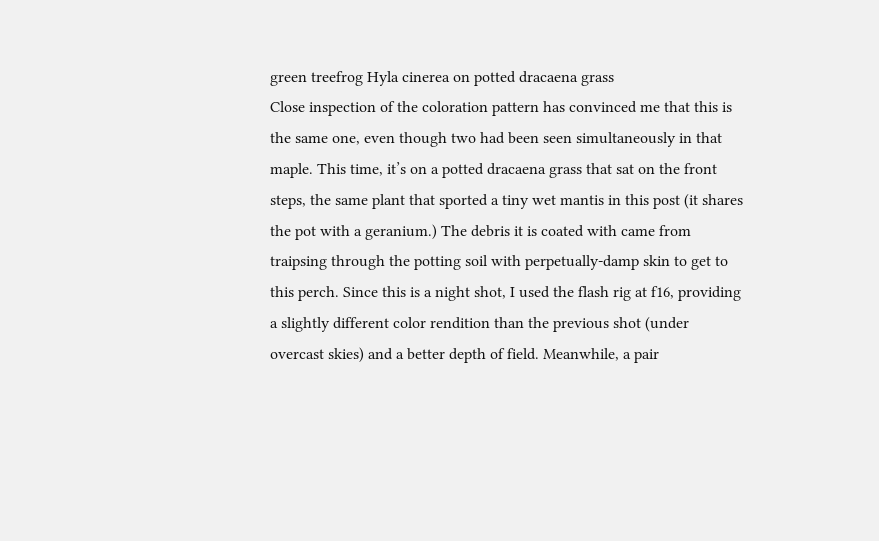green treefrog Hyla cinerea on potted dracaena grass
Close inspection of the coloration pattern has convinced me that this is the same one, even though two had been seen simultaneously in that maple. This time, it’s on a potted dracaena grass that sat on the front steps, the same plant that sported a tiny wet mantis in this post (it shares the pot with a geranium.) The debris it is coated with came from traipsing through the potting soil with perpetually-damp skin to get to this perch. Since this is a night shot, I used the flash rig at f16, providing a slightly different color rendition than the previous shot (under overcast skies) and a better depth of field. Meanwhile, a pair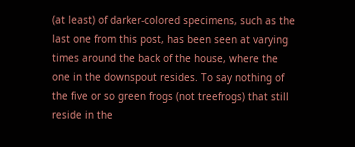(at least) of darker-colored specimens, such as the last one from this post, has been seen at varying times around the back of the house, where the one in the downspout resides. To say nothing of the five or so green frogs (not treefrogs) that still reside in the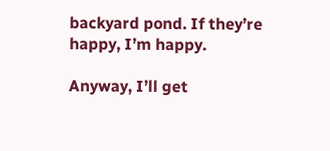backyard pond. If they’re happy, I’m happy.

Anyway, I’ll get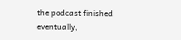the podcast finished eventually,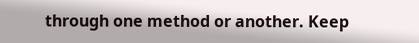through one method or another. Keep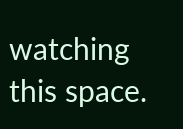watching this space.